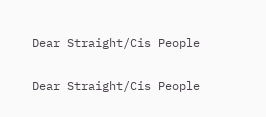Dear Straight/Cis People

Dear Straight/Cis People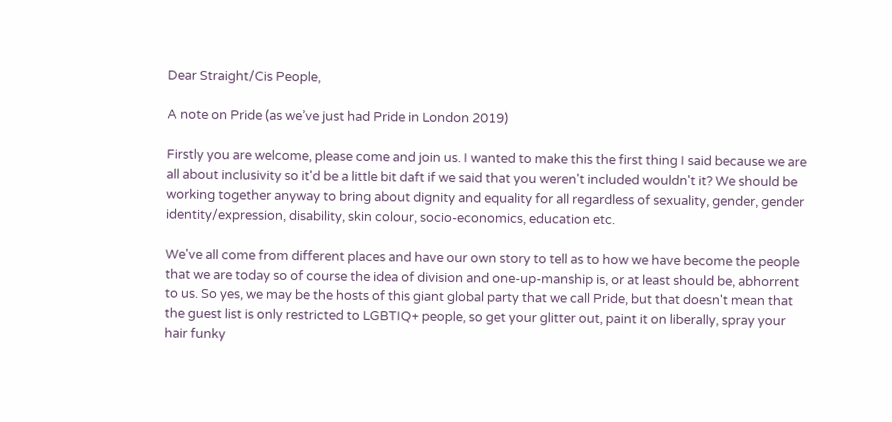Dear Straight/Cis People,

A note on Pride (as we’ve just had Pride in London 2019)

Firstly you are welcome, please come and join us. I wanted to make this the first thing I said because we are all about inclusivity so it'd be a little bit daft if we said that you weren't included wouldn't it? We should be working together anyway to bring about dignity and equality for all regardless of sexuality, gender, gender identity/expression, disability, skin colour, socio-economics, education etc.

We've all come from different places and have our own story to tell as to how we have become the people that we are today so of course the idea of division and one-up-manship is, or at least should be, abhorrent to us. So yes, we may be the hosts of this giant global party that we call Pride, but that doesn't mean that the guest list is only restricted to LGBTIQ+ people, so get your glitter out, paint it on liberally, spray your hair funky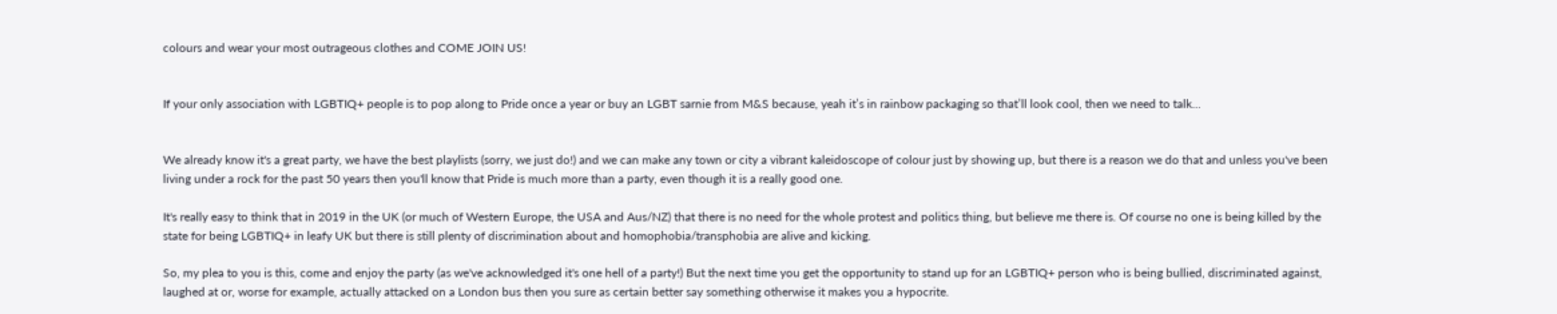colours and wear your most outrageous clothes and COME JOIN US!


If your only association with LGBTIQ+ people is to pop along to Pride once a year or buy an LGBT sarnie from M&S because, yeah it’s in rainbow packaging so that’ll look cool, then we need to talk...


We already know it's a great party, we have the best playlists (sorry, we just do!) and we can make any town or city a vibrant kaleidoscope of colour just by showing up, but there is a reason we do that and unless you've been living under a rock for the past 50 years then you'll know that Pride is much more than a party, even though it is a really good one.

It's really easy to think that in 2019 in the UK (or much of Western Europe, the USA and Aus/NZ) that there is no need for the whole protest and politics thing, but believe me there is. Of course no one is being killed by the state for being LGBTIQ+ in leafy UK but there is still plenty of discrimination about and homophobia/transphobia are alive and kicking.

So, my plea to you is this, come and enjoy the party (as we've acknowledged it's one hell of a party!) But the next time you get the opportunity to stand up for an LGBTIQ+ person who is being bullied, discriminated against, laughed at or, worse for example, actually attacked on a London bus then you sure as certain better say something otherwise it makes you a hypocrite.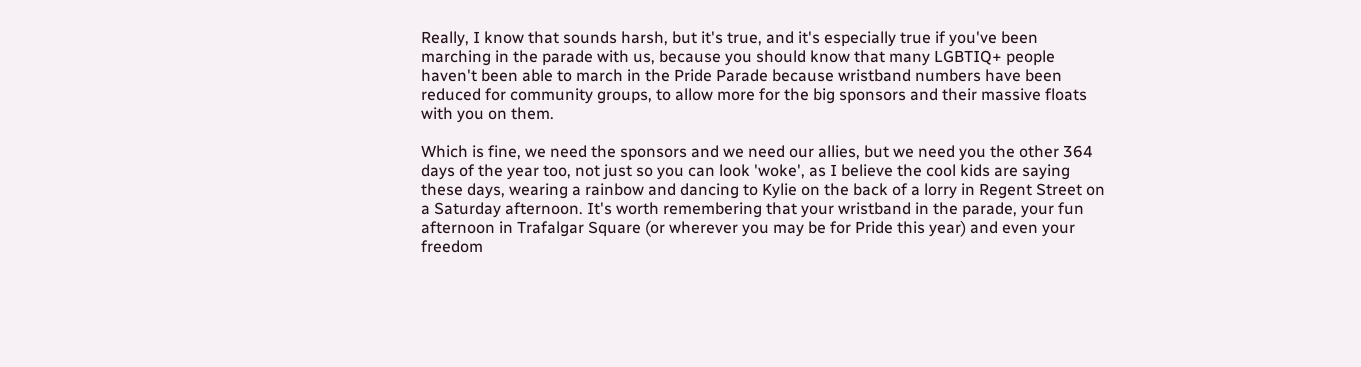Really, I know that sounds harsh, but it's true, and it's especially true if you've been marching in the parade with us, because you should know that many LGBTIQ+ people haven't been able to march in the Pride Parade because wristband numbers have been reduced for community groups, to allow more for the big sponsors and their massive floats with you on them.

Which is fine, we need the sponsors and we need our allies, but we need you the other 364 days of the year too, not just so you can look 'woke', as I believe the cool kids are saying these days, wearing a rainbow and dancing to Kylie on the back of a lorry in Regent Street on a Saturday afternoon. It's worth remembering that your wristband in the parade, your fun afternoon in Trafalgar Square (or wherever you may be for Pride this year) and even your freedom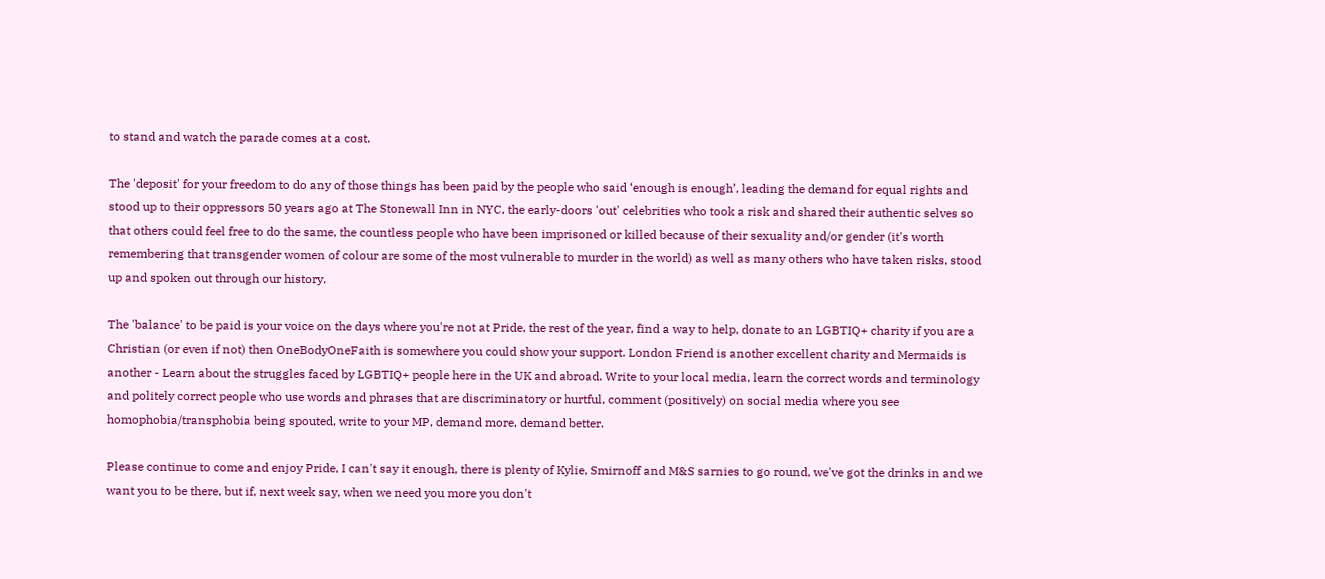to stand and watch the parade comes at a cost.

The 'deposit' for your freedom to do any of those things has been paid by the people who said ‘enough is enough’, leading the demand for equal rights and stood up to their oppressors 50 years ago at The Stonewall Inn in NYC, the early-doors 'out' celebrities who took a risk and shared their authentic selves so that others could feel free to do the same, the countless people who have been imprisoned or killed because of their sexuality and/or gender (it's worth remembering that transgender women of colour are some of the most vulnerable to murder in the world) as well as many others who have taken risks, stood up and spoken out through our history.

The 'balance' to be paid is your voice on the days where you're not at Pride, the rest of the year, find a way to help, donate to an LGBTIQ+ charity if you are a Christian (or even if not) then OneBodyOneFaith is somewhere you could show your support. London Friend is another excellent charity and Mermaids is another - Learn about the struggles faced by LGBTIQ+ people here in the UK and abroad. Write to your local media, learn the correct words and terminology and politely correct people who use words and phrases that are discriminatory or hurtful, comment (positively) on social media where you see homophobia/transphobia being spouted, write to your MP, demand more, demand better.

Please continue to come and enjoy Pride, I can't say it enough, there is plenty of Kylie, Smirnoff and M&S sarnies to go round, we've got the drinks in and we want you to be there, but if, next week say, when we need you more you don't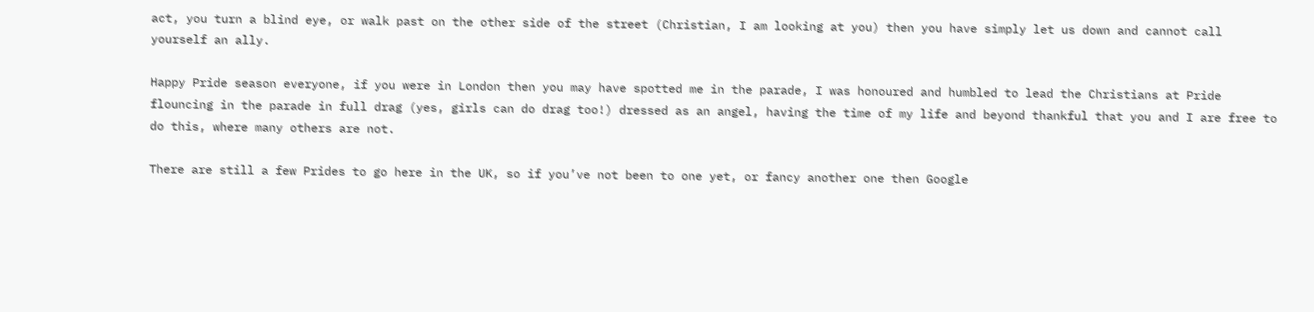act, you turn a blind eye, or walk past on the other side of the street (Christian, I am looking at you) then you have simply let us down and cannot call yourself an ally.

Happy Pride season everyone, if you were in London then you may have spotted me in the parade, I was honoured and humbled to lead the Christians at Pride flouncing in the parade in full drag (yes, girls can do drag too!) dressed as an angel, having the time of my life and beyond thankful that you and I are free to do this, where many others are not.

There are still a few Prides to go here in the UK, so if you’ve not been to one yet, or fancy another one then Google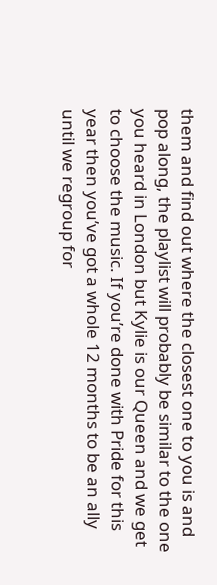them and find out where the closest one to you is and pop along, the playlist will probably be similar to the one you heard in London but Kylie is our Queen and we get to choose the music. If you’re done with Pride for this year then you’ve got a whole 12 months to be an ally until we regroup for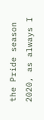the Pride season 2020, as always I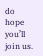do hope you’ll join us.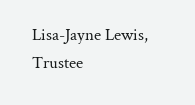Lisa-Jayne Lewis, Trustee